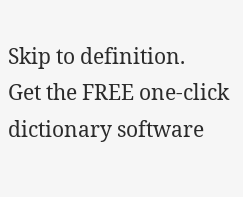Skip to definition.
Get the FREE one-click dictionary software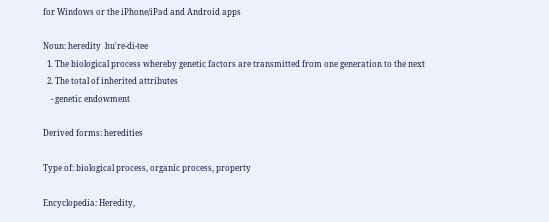for Windows or the iPhone/iPad and Android apps

Noun: heredity  hu're-di-tee
  1. The biological process whereby genetic factors are transmitted from one generation to the next
  2. The total of inherited attributes
    - genetic endowment

Derived forms: heredities

Type of: biological process, organic process, property

Encyclopedia: Heredity,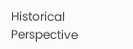Historical Perspective